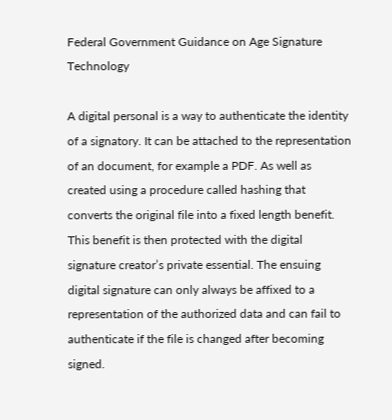Federal Government Guidance on Age Signature Technology

A digital personal is a way to authenticate the identity of a signatory. It can be attached to the representation of an document, for example a PDF. As well as created using a procedure called hashing that converts the original file into a fixed length benefit. This benefit is then protected with the digital signature creator’s private essential. The ensuing digital signature can only always be affixed to a representation of the authorized data and can fail to authenticate if the file is changed after becoming signed.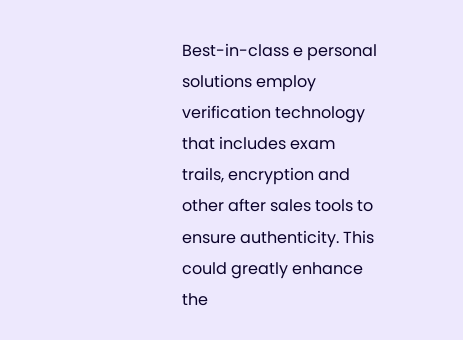Best-in-class e personal solutions employ verification technology that includes exam trails, encryption and other after sales tools to ensure authenticity. This could greatly enhance the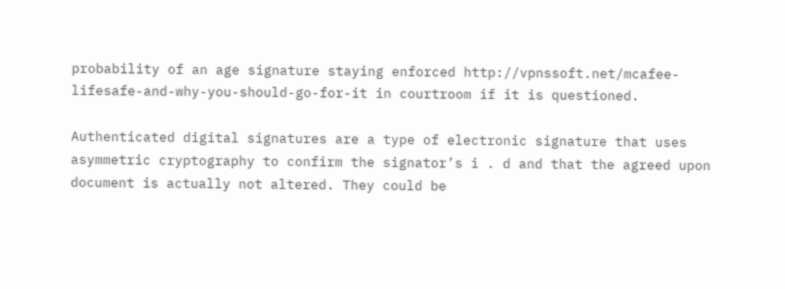probability of an age signature staying enforced http://vpnssoft.net/mcafee-lifesafe-and-why-you-should-go-for-it in courtroom if it is questioned.

Authenticated digital signatures are a type of electronic signature that uses asymmetric cryptography to confirm the signator’s i . d and that the agreed upon document is actually not altered. They could be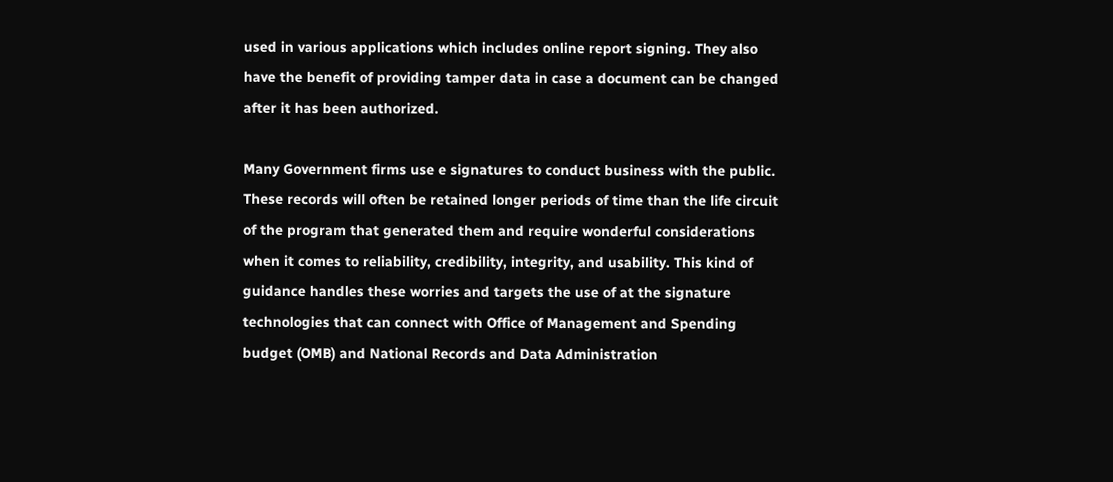used in various applications which includes online report signing. They also have the benefit of providing tamper data in case a document can be changed after it has been authorized.

Many Government firms use e signatures to conduct business with the public. These records will often be retained longer periods of time than the life circuit of the program that generated them and require wonderful considerations when it comes to reliability, credibility, integrity, and usability. This kind of guidance handles these worries and targets the use of at the signature technologies that can connect with Office of Management and Spending budget (OMB) and National Records and Data Administration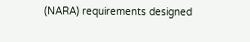(NARA) requirements designed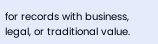for records with business, legal, or traditional value.